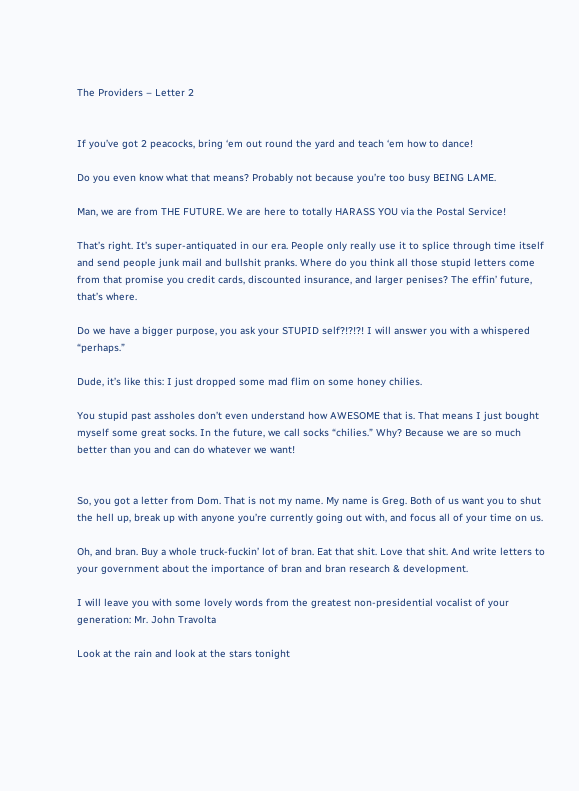The Providers – Letter 2


If you’ve got 2 peacocks, bring ‘em out round the yard and teach ‘em how to dance!

Do you even know what that means? Probably not because you’re too busy BEING LAME.

Man, we are from THE FUTURE. We are here to totally HARASS YOU via the Postal Service!

That’s right. It’s super-antiquated in our era. People only really use it to splice through time itself and send people junk mail and bullshit pranks. Where do you think all those stupid letters come from that promise you credit cards, discounted insurance, and larger penises? The effin’ future, that’s where.

Do we have a bigger purpose, you ask your STUPID self?!?!?! I will answer you with a whispered “perhaps.”

Dude, it’s like this: I just dropped some mad flim on some honey chilies.

You stupid past assholes don’t even understand how AWESOME that is. That means I just bought myself some great socks. In the future, we call socks “chilies.” Why? Because we are so much better than you and can do whatever we want!


So, you got a letter from Dom. That is not my name. My name is Greg. Both of us want you to shut the hell up, break up with anyone you’re currently going out with, and focus all of your time on us.

Oh, and bran. Buy a whole truck-fuckin’ lot of bran. Eat that shit. Love that shit. And write letters to your government about the importance of bran and bran research & development.

I will leave you with some lovely words from the greatest non-presidential vocalist of your generation: Mr. John Travolta

Look at the rain and look at the stars tonight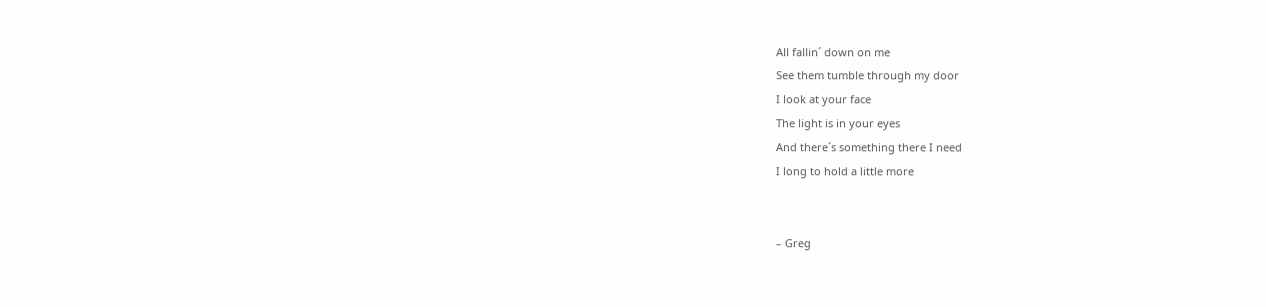All fallin´ down on me
See them tumble through my door
I look at your face
The light is in your eyes
And there´s something there I need
I long to hold a little more


– Greg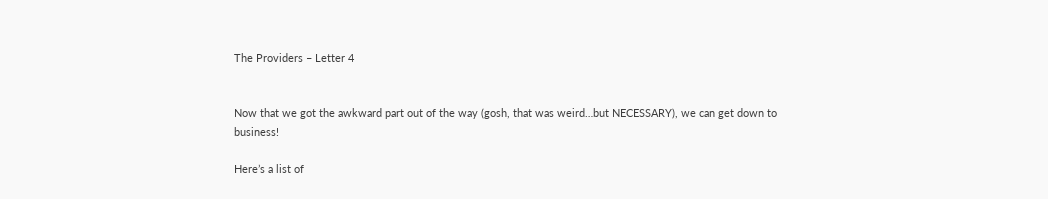The Providers – Letter 4


Now that we got the awkward part out of the way (gosh, that was weird…but NECESSARY), we can get down to business!

Here’s a list of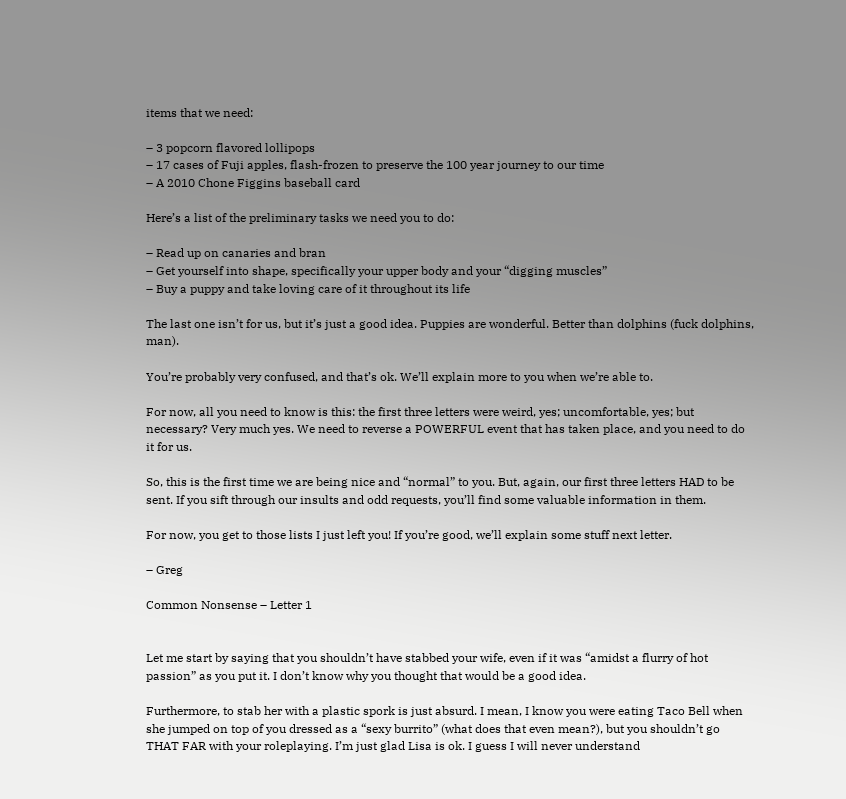items that we need:

– 3 popcorn flavored lollipops
– 17 cases of Fuji apples, flash-frozen to preserve the 100 year journey to our time
– A 2010 Chone Figgins baseball card

Here’s a list of the preliminary tasks we need you to do:

– Read up on canaries and bran
– Get yourself into shape, specifically your upper body and your “digging muscles”
– Buy a puppy and take loving care of it throughout its life

The last one isn’t for us, but it’s just a good idea. Puppies are wonderful. Better than dolphins (fuck dolphins, man).

You’re probably very confused, and that’s ok. We’ll explain more to you when we’re able to.

For now, all you need to know is this: the first three letters were weird, yes; uncomfortable, yes; but necessary? Very much yes. We need to reverse a POWERFUL event that has taken place, and you need to do it for us.

So, this is the first time we are being nice and “normal” to you. But, again, our first three letters HAD to be sent. If you sift through our insults and odd requests, you’ll find some valuable information in them.

For now, you get to those lists I just left you! If you’re good, we’ll explain some stuff next letter.

– Greg

Common Nonsense – Letter 1


Let me start by saying that you shouldn’t have stabbed your wife, even if it was “amidst a flurry of hot passion” as you put it. I don’t know why you thought that would be a good idea.

Furthermore, to stab her with a plastic spork is just absurd. I mean, I know you were eating Taco Bell when she jumped on top of you dressed as a “sexy burrito” (what does that even mean?), but you shouldn’t go THAT FAR with your roleplaying. I’m just glad Lisa is ok. I guess I will never understand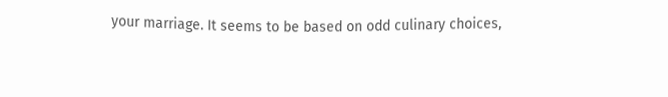your marriage. It seems to be based on odd culinary choices,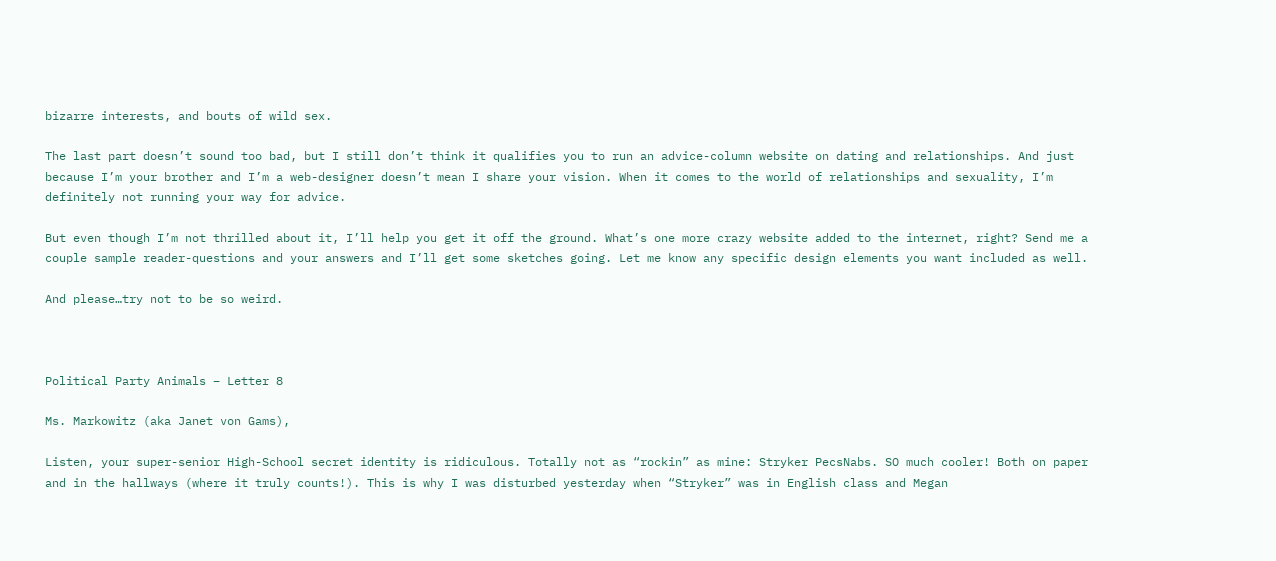bizarre interests, and bouts of wild sex.

The last part doesn’t sound too bad, but I still don’t think it qualifies you to run an advice-column website on dating and relationships. And just because I’m your brother and I’m a web-designer doesn’t mean I share your vision. When it comes to the world of relationships and sexuality, I’m definitely not running your way for advice.

But even though I’m not thrilled about it, I’ll help you get it off the ground. What’s one more crazy website added to the internet, right? Send me a couple sample reader-questions and your answers and I’ll get some sketches going. Let me know any specific design elements you want included as well.

And please…try not to be so weird.



Political Party Animals – Letter 8

Ms. Markowitz (aka Janet von Gams),

Listen, your super-senior High-School secret identity is ridiculous. Totally not as “rockin” as mine: Stryker PecsNabs. SO much cooler! Both on paper and in the hallways (where it truly counts!). This is why I was disturbed yesterday when “Stryker” was in English class and Megan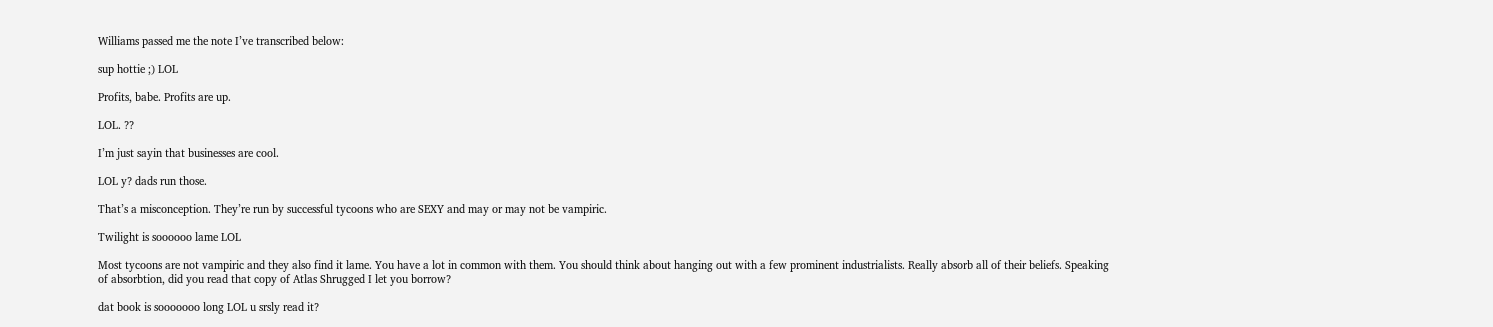Williams passed me the note I’ve transcribed below:

sup hottie ;) LOL

Profits, babe. Profits are up.

LOL. ??

I’m just sayin that businesses are cool.

LOL y? dads run those.

That’s a misconception. They’re run by successful tycoons who are SEXY and may or may not be vampiric.

Twilight is soooooo lame LOL

Most tycoons are not vampiric and they also find it lame. You have a lot in common with them. You should think about hanging out with a few prominent industrialists. Really absorb all of their beliefs. Speaking of absorbtion, did you read that copy of Atlas Shrugged I let you borrow?

dat book is sooooooo long LOL u srsly read it?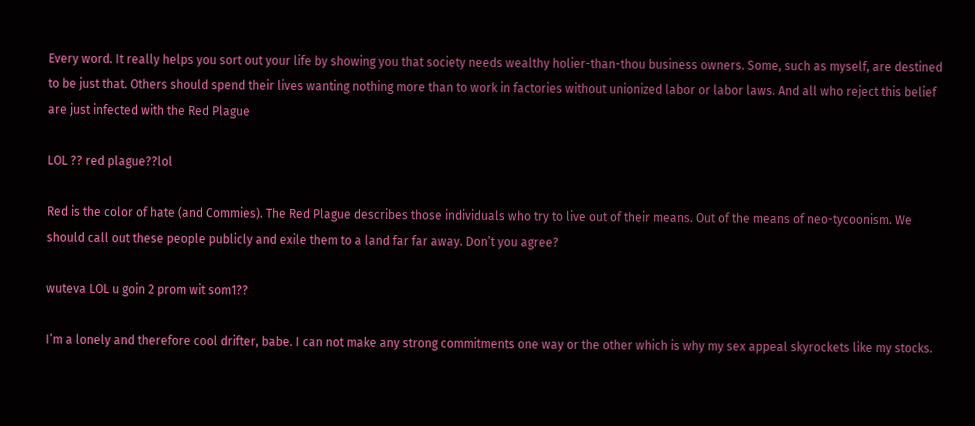Every word. It really helps you sort out your life by showing you that society needs wealthy holier-than-thou business owners. Some, such as myself, are destined to be just that. Others should spend their lives wanting nothing more than to work in factories without unionized labor or labor laws. And all who reject this belief are just infected with the Red Plague

LOL ?? red plague??lol

Red is the color of hate (and Commies). The Red Plague describes those individuals who try to live out of their means. Out of the means of neo-tycoonism. We should call out these people publicly and exile them to a land far far away. Don’t you agree?

wuteva LOL u goin 2 prom wit som1??

I’m a lonely and therefore cool drifter, babe. I can not make any strong commitments one way or the other which is why my sex appeal skyrockets like my stocks.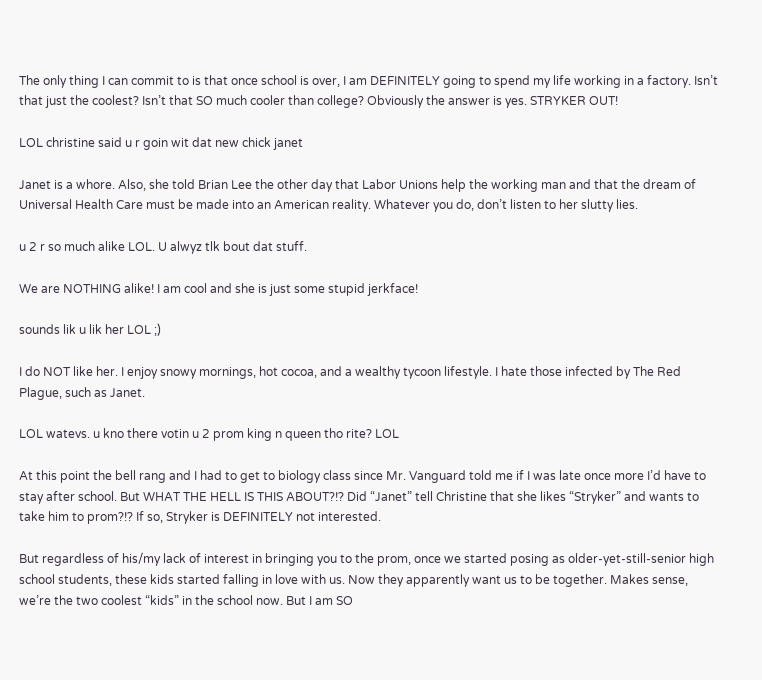The only thing I can commit to is that once school is over, I am DEFINITELY going to spend my life working in a factory. Isn’t that just the coolest? Isn’t that SO much cooler than college? Obviously the answer is yes. STRYKER OUT!

LOL christine said u r goin wit dat new chick janet

Janet is a whore. Also, she told Brian Lee the other day that Labor Unions help the working man and that the dream of Universal Health Care must be made into an American reality. Whatever you do, don’t listen to her slutty lies.

u 2 r so much alike LOL. U alwyz tlk bout dat stuff.

We are NOTHING alike! I am cool and she is just some stupid jerkface!

sounds lik u lik her LOL ;)

I do NOT like her. I enjoy snowy mornings, hot cocoa, and a wealthy tycoon lifestyle. I hate those infected by The Red Plague, such as Janet.

LOL watevs. u kno there votin u 2 prom king n queen tho rite? LOL

At this point the bell rang and I had to get to biology class since Mr. Vanguard told me if I was late once more I’d have to stay after school. But WHAT THE HELL IS THIS ABOUT?!? Did “Janet” tell Christine that she likes “Stryker” and wants to take him to prom?!? If so, Stryker is DEFINITELY not interested.

But regardless of his/my lack of interest in bringing you to the prom, once we started posing as older-yet-still-senior high school students, these kids started falling in love with us. Now they apparently want us to be together. Makes sense, we’re the two coolest “kids” in the school now. But I am SO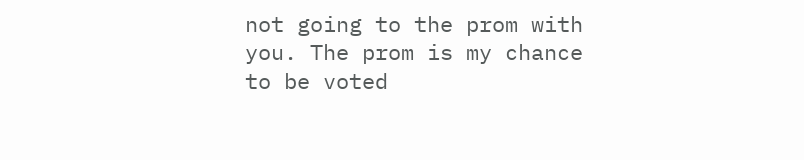not going to the prom with you. The prom is my chance to be voted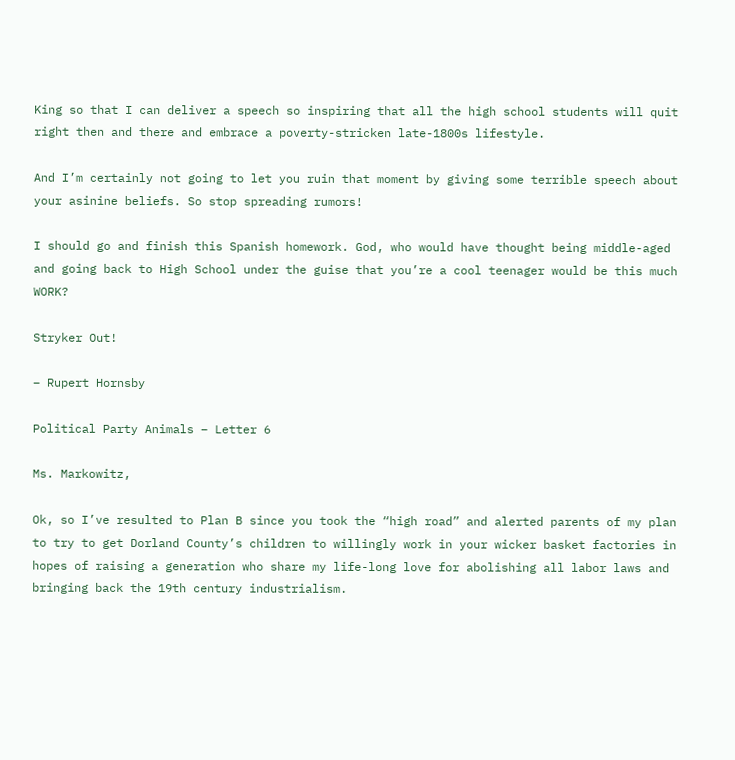King so that I can deliver a speech so inspiring that all the high school students will quit right then and there and embrace a poverty-stricken late-1800s lifestyle.

And I’m certainly not going to let you ruin that moment by giving some terrible speech about your asinine beliefs. So stop spreading rumors!

I should go and finish this Spanish homework. God, who would have thought being middle-aged and going back to High School under the guise that you’re a cool teenager would be this much WORK?

Stryker Out!

– Rupert Hornsby

Political Party Animals – Letter 6

Ms. Markowitz,

Ok, so I’ve resulted to Plan B since you took the “high road” and alerted parents of my plan to try to get Dorland County’s children to willingly work in your wicker basket factories in hopes of raising a generation who share my life-long love for abolishing all labor laws and bringing back the 19th century industrialism.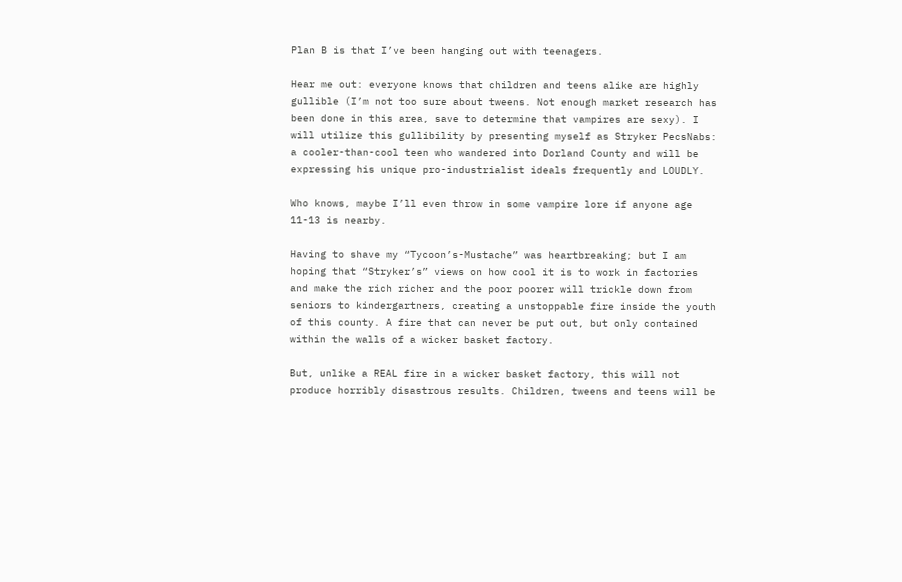Plan B is that I’ve been hanging out with teenagers.

Hear me out: everyone knows that children and teens alike are highly gullible (I’m not too sure about tweens. Not enough market research has been done in this area, save to determine that vampires are sexy). I will utilize this gullibility by presenting myself as Stryker PecsNabs: a cooler-than-cool teen who wandered into Dorland County and will be expressing his unique pro-industrialist ideals frequently and LOUDLY.

Who knows, maybe I’ll even throw in some vampire lore if anyone age 11-13 is nearby.

Having to shave my “Tycoon’s-Mustache” was heartbreaking; but I am hoping that “Stryker’s” views on how cool it is to work in factories and make the rich richer and the poor poorer will trickle down from seniors to kindergartners, creating a unstoppable fire inside the youth of this county. A fire that can never be put out, but only contained within the walls of a wicker basket factory.

But, unlike a REAL fire in a wicker basket factory, this will not produce horribly disastrous results. Children, tweens and teens will be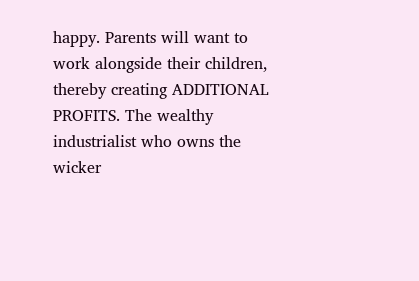happy. Parents will want to work alongside their children, thereby creating ADDITIONAL PROFITS. The wealthy industrialist who owns the wicker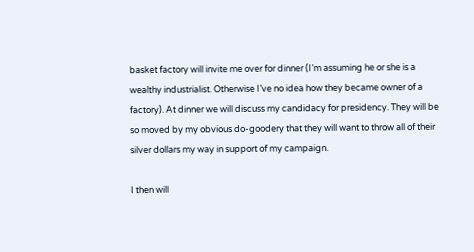basket factory will invite me over for dinner (I’m assuming he or she is a wealthy industrialist. Otherwise I’ve no idea how they became owner of a factory). At dinner we will discuss my candidacy for presidency. They will be so moved by my obvious do-goodery that they will want to throw all of their silver dollars my way in support of my campaign.

I then will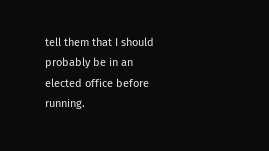tell them that I should probably be in an elected office before running.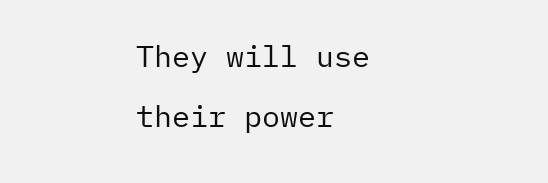They will use their power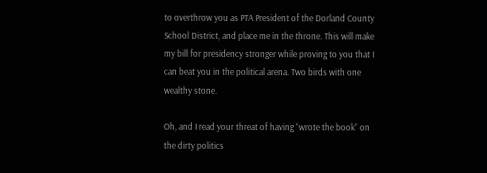to overthrow you as PTA President of the Dorland County School District, and place me in the throne. This will make my bill for presidency stronger while proving to you that I can beat you in the political arena. Two birds with one wealthy stone.

Oh, and I read your threat of having “wrote the book” on the dirty politics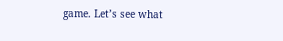game. Let’s see what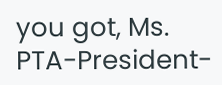you got, Ms. PTA-President-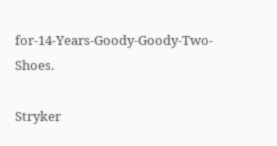for-14-Years-Goody-Goody-Two-Shoes.

Stryker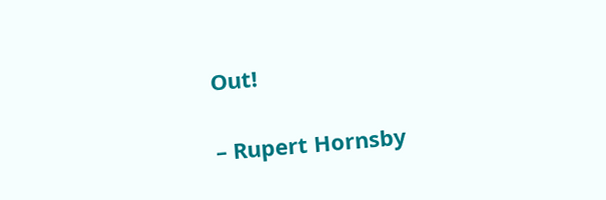Out!

– Rupert Hornsby